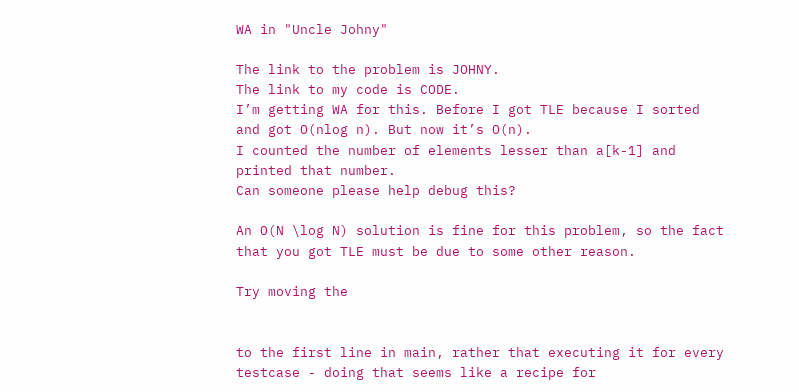WA in "Uncle Johny"

The link to the problem is JOHNY.
The link to my code is CODE.
I’m getting WA for this. Before I got TLE because I sorted and got O(nlog n). But now it’s O(n).
I counted the number of elements lesser than a[k-1] and printed that number.
Can someone please help debug this?

An O(N \log N) solution is fine for this problem, so the fact that you got TLE must be due to some other reason.

Try moving the


to the first line in main, rather that executing it for every testcase - doing that seems like a recipe for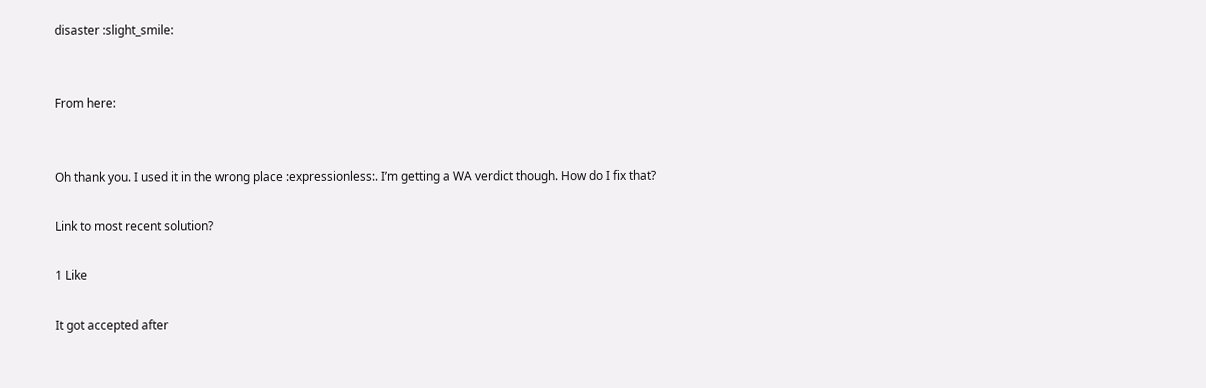disaster :slight_smile:


From here:


Oh thank you. I used it in the wrong place :expressionless:. I’m getting a WA verdict though. How do I fix that?

Link to most recent solution?

1 Like

It got accepted after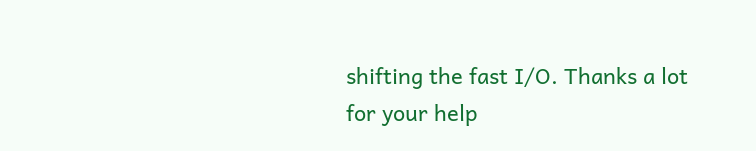shifting the fast I/O. Thanks a lot for your help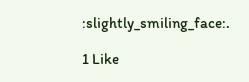:slightly_smiling_face:.

1 Like